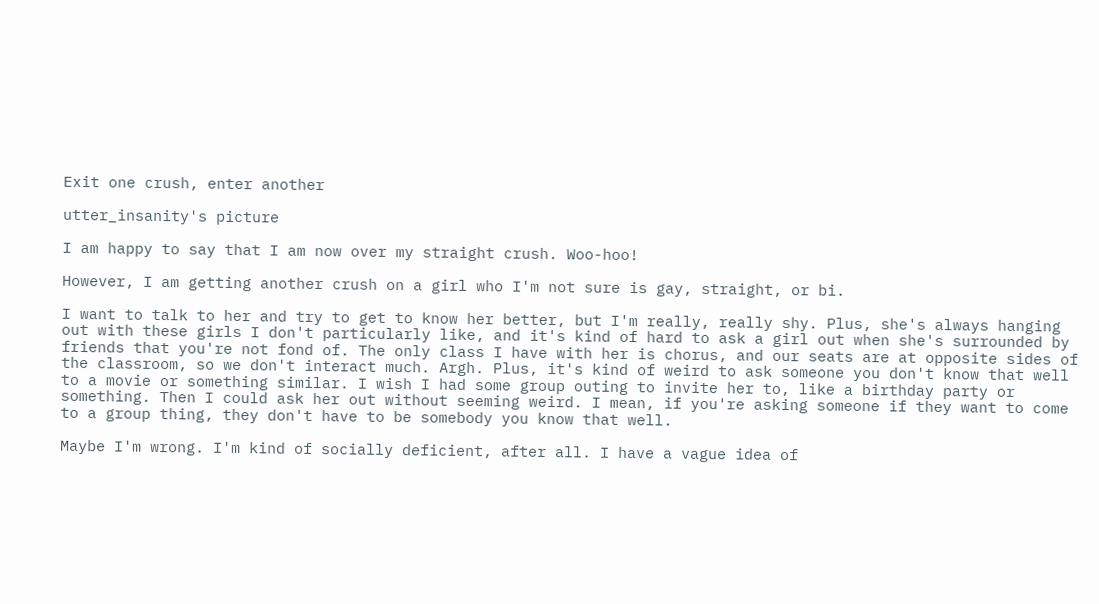Exit one crush, enter another

utter_insanity's picture

I am happy to say that I am now over my straight crush. Woo-hoo!

However, I am getting another crush on a girl who I'm not sure is gay, straight, or bi.

I want to talk to her and try to get to know her better, but I'm really, really shy. Plus, she's always hanging out with these girls I don't particularly like, and it's kind of hard to ask a girl out when she's surrounded by friends that you're not fond of. The only class I have with her is chorus, and our seats are at opposite sides of the classroom, so we don't interact much. Argh. Plus, it's kind of weird to ask someone you don't know that well to a movie or something similar. I wish I had some group outing to invite her to, like a birthday party or something. Then I could ask her out without seeming weird. I mean, if you're asking someone if they want to come to a group thing, they don't have to be somebody you know that well.

Maybe I'm wrong. I'm kind of socially deficient, after all. I have a vague idea of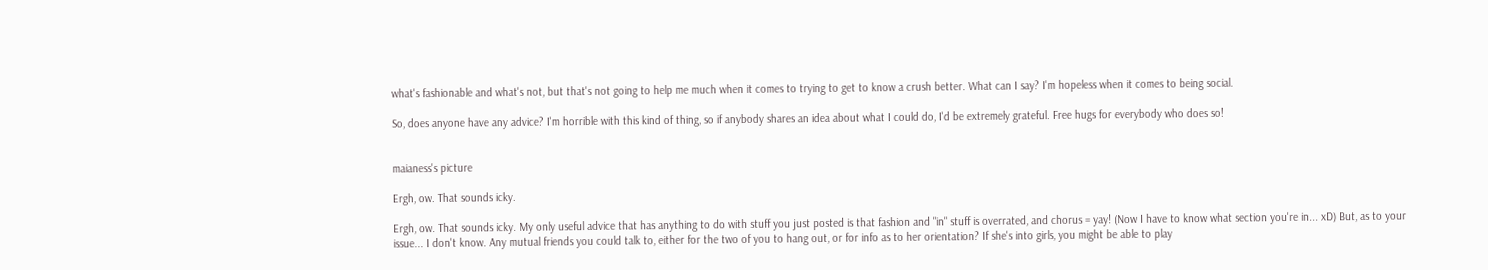what's fashionable and what's not, but that's not going to help me much when it comes to trying to get to know a crush better. What can I say? I'm hopeless when it comes to being social.

So, does anyone have any advice? I'm horrible with this kind of thing, so if anybody shares an idea about what I could do, I'd be extremely grateful. Free hugs for everybody who does so!


maianess's picture

Ergh, ow. That sounds icky.

Ergh, ow. That sounds icky. My only useful advice that has anything to do with stuff you just posted is that fashion and "in" stuff is overrated, and chorus = yay! (Now I have to know what section you're in... xD) But, as to your issue... I don't know. Any mutual friends you could talk to, either for the two of you to hang out, or for info as to her orientation? If she's into girls, you might be able to play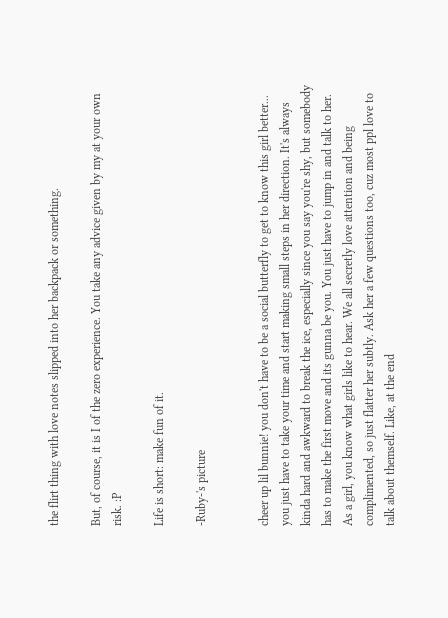the flirt thing with love notes slipped into her backpack or something.

But, of course, it is I of the zero experience. You take any advice given by my at your own risk. :P

Life is short: make fun of it.

-Ruby-'s picture


cheer up lil bunnie! you don't have to be a social butterfly to get to know this girl better... you just have to take your time and start making small steps in her direction. It's always kinda hard and awkward to break the ice, especially since you say you're shy, but somebody has to make the first move and its gunna be you. You just have to jump in and talk to her. As a girl, you know what girls like to hear. We all secretly love attention and being complimented, so just flatter her subtly. Ask her a few questions too, cuz most ppl love to talk about themself. Like, at the end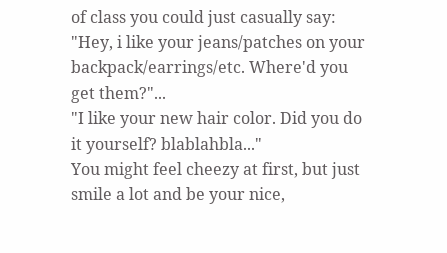of class you could just casually say:
"Hey, i like your jeans/patches on your backpack/earrings/etc. Where'd you get them?"...
"I like your new hair color. Did you do it yourself? blablahbla..."
You might feel cheezy at first, but just smile a lot and be your nice,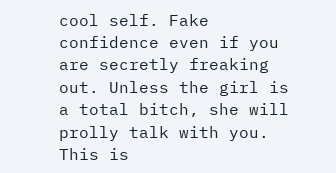cool self. Fake confidence even if you are secretly freaking out. Unless the girl is a total bitch, she will prolly talk with you. This is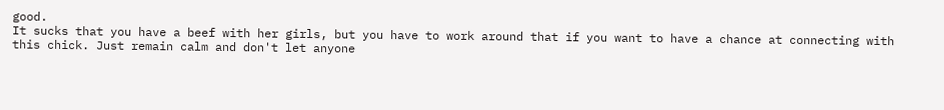good.
It sucks that you have a beef with her girls, but you have to work around that if you want to have a chance at connecting with this chick. Just remain calm and don't let anyone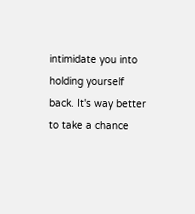intimidate you into holding yourself back. It's way better to take a chance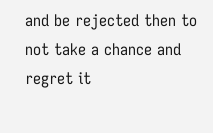and be rejected then to not take a chance and regret it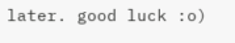later. good luck :o)